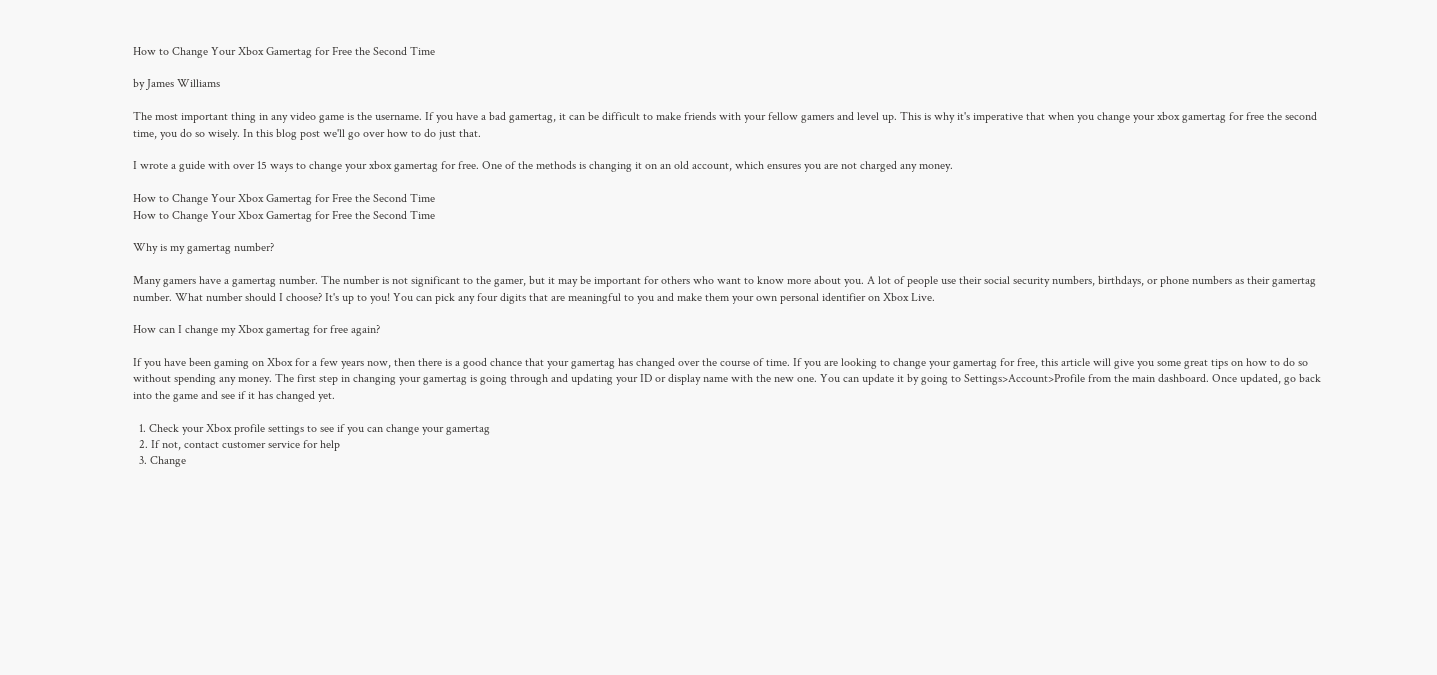How to Change Your Xbox Gamertag for Free the Second Time

by James Williams

The most important thing in any video game is the username. If you have a bad gamertag, it can be difficult to make friends with your fellow gamers and level up. This is why it's imperative that when you change your xbox gamertag for free the second time, you do so wisely. In this blog post we'll go over how to do just that.

I wrote a guide with over 15 ways to change your xbox gamertag for free. One of the methods is changing it on an old account, which ensures you are not charged any money.

How to Change Your Xbox Gamertag for Free the Second Time
How to Change Your Xbox Gamertag for Free the Second Time

Why is my gamertag number?

Many gamers have a gamertag number. The number is not significant to the gamer, but it may be important for others who want to know more about you. A lot of people use their social security numbers, birthdays, or phone numbers as their gamertag number. What number should I choose? It's up to you! You can pick any four digits that are meaningful to you and make them your own personal identifier on Xbox Live.

How can I change my Xbox gamertag for free again?

If you have been gaming on Xbox for a few years now, then there is a good chance that your gamertag has changed over the course of time. If you are looking to change your gamertag for free, this article will give you some great tips on how to do so without spending any money. The first step in changing your gamertag is going through and updating your ID or display name with the new one. You can update it by going to Settings>Account>Profile from the main dashboard. Once updated, go back into the game and see if it has changed yet.

  1. Check your Xbox profile settings to see if you can change your gamertag
  2. If not, contact customer service for help
  3. Change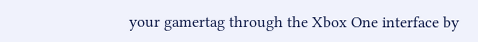your gamertag through the Xbox One interface by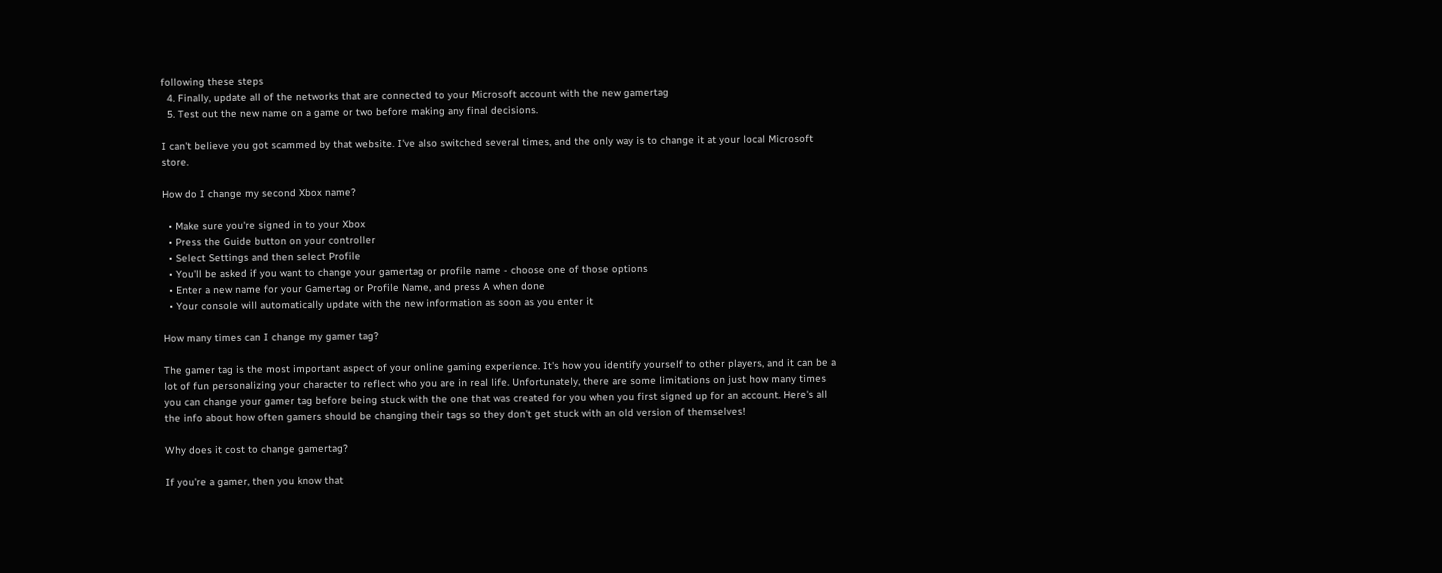following these steps
  4. Finally, update all of the networks that are connected to your Microsoft account with the new gamertag
  5. Test out the new name on a game or two before making any final decisions.

I can't believe you got scammed by that website. I've also switched several times, and the only way is to change it at your local Microsoft store.

How do I change my second Xbox name?

  • Make sure you're signed in to your Xbox
  • Press the Guide button on your controller
  • Select Settings and then select Profile
  • You'll be asked if you want to change your gamertag or profile name - choose one of those options
  • Enter a new name for your Gamertag or Profile Name, and press A when done
  • Your console will automatically update with the new information as soon as you enter it

How many times can I change my gamer tag?

The gamer tag is the most important aspect of your online gaming experience. It's how you identify yourself to other players, and it can be a lot of fun personalizing your character to reflect who you are in real life. Unfortunately, there are some limitations on just how many times you can change your gamer tag before being stuck with the one that was created for you when you first signed up for an account. Here's all the info about how often gamers should be changing their tags so they don't get stuck with an old version of themselves!

Why does it cost to change gamertag?

If you're a gamer, then you know that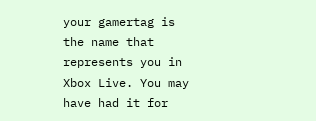your gamertag is the name that represents you in Xbox Live. You may have had it for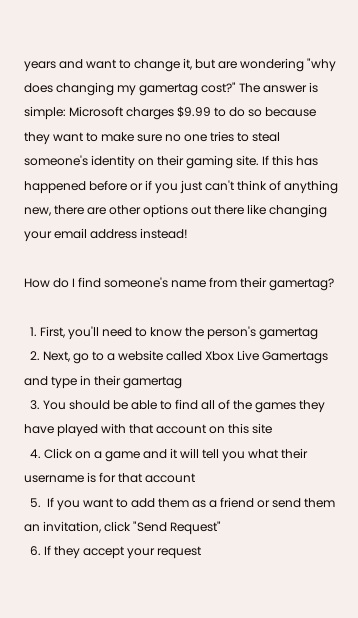years and want to change it, but are wondering "why does changing my gamertag cost?" The answer is simple: Microsoft charges $9.99 to do so because they want to make sure no one tries to steal someone's identity on their gaming site. If this has happened before or if you just can't think of anything new, there are other options out there like changing your email address instead!

How do I find someone's name from their gamertag?

  1. First, you'll need to know the person's gamertag
  2. Next, go to a website called Xbox Live Gamertags and type in their gamertag
  3. You should be able to find all of the games they have played with that account on this site
  4. Click on a game and it will tell you what their username is for that account
  5.  If you want to add them as a friend or send them an invitation, click "Send Request"
  6. If they accept your request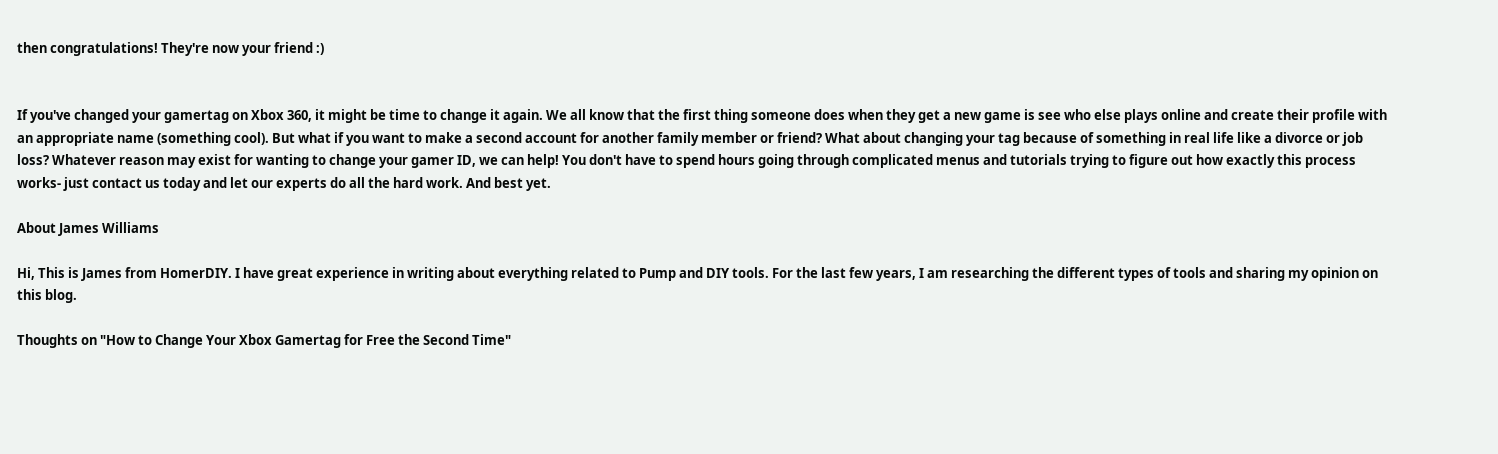then congratulations! They're now your friend :)


If you've changed your gamertag on Xbox 360, it might be time to change it again. We all know that the first thing someone does when they get a new game is see who else plays online and create their profile with an appropriate name (something cool). But what if you want to make a second account for another family member or friend? What about changing your tag because of something in real life like a divorce or job loss? Whatever reason may exist for wanting to change your gamer ID, we can help! You don't have to spend hours going through complicated menus and tutorials trying to figure out how exactly this process works- just contact us today and let our experts do all the hard work. And best yet.

About James Williams

Hi, This is James from HomerDIY. I have great experience in writing about everything related to Pump and DIY tools. For the last few years, I am researching the different types of tools and sharing my opinion on this blog.

Thoughts on "How to Change Your Xbox Gamertag for Free the Second Time"